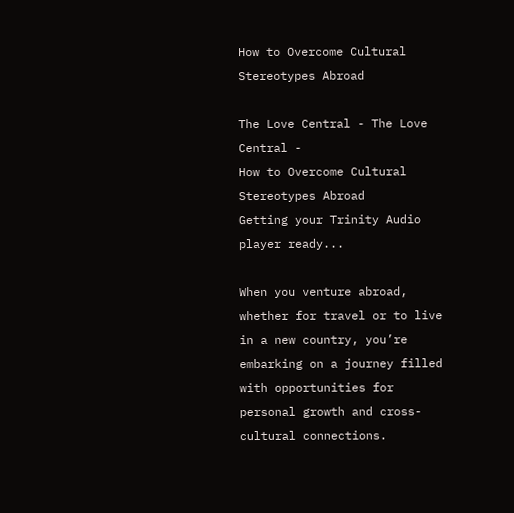How to Overcome Cultural Stereotypes Abroad

The Love Central - The Love Central -
How to Overcome Cultural Stereotypes Abroad
Getting your Trinity Audio player ready...

When you venture abroad, whether for travel or to live in a new country, you’re embarking on a journey filled with opportunities for personal growth and cross-cultural connections.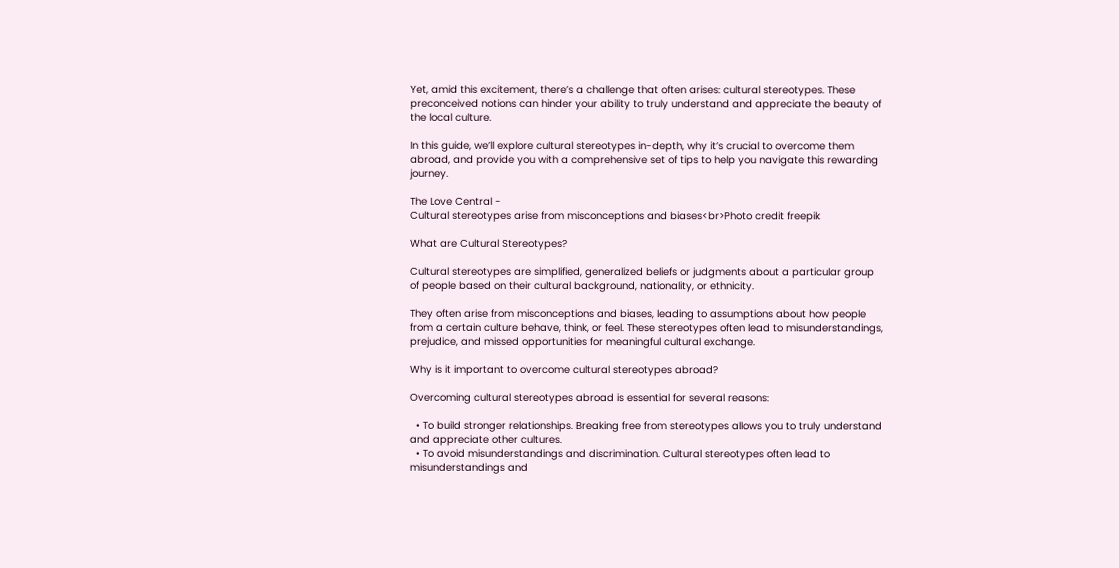Yet, amid this excitement, there’s a challenge that often arises: cultural stereotypes. These preconceived notions can hinder your ability to truly understand and appreciate the beauty of the local culture.

In this guide, we’ll explore cultural stereotypes in-depth, why it’s crucial to overcome them abroad, and provide you with a comprehensive set of tips to help you navigate this rewarding journey.

The Love Central -
Cultural stereotypes arise from misconceptions and biases<br>Photo credit freepik

What are Cultural Stereotypes?

Cultural stereotypes are simplified, generalized beliefs or judgments about a particular group of people based on their cultural background, nationality, or ethnicity.

They often arise from misconceptions and biases, leading to assumptions about how people from a certain culture behave, think, or feel. These stereotypes often lead to misunderstandings, prejudice, and missed opportunities for meaningful cultural exchange.

Why is it important to overcome cultural stereotypes abroad?

Overcoming cultural stereotypes abroad is essential for several reasons:

  • To build stronger relationships. Breaking free from stereotypes allows you to truly understand and appreciate other cultures.
  • To avoid misunderstandings and discrimination. Cultural stereotypes often lead to misunderstandings and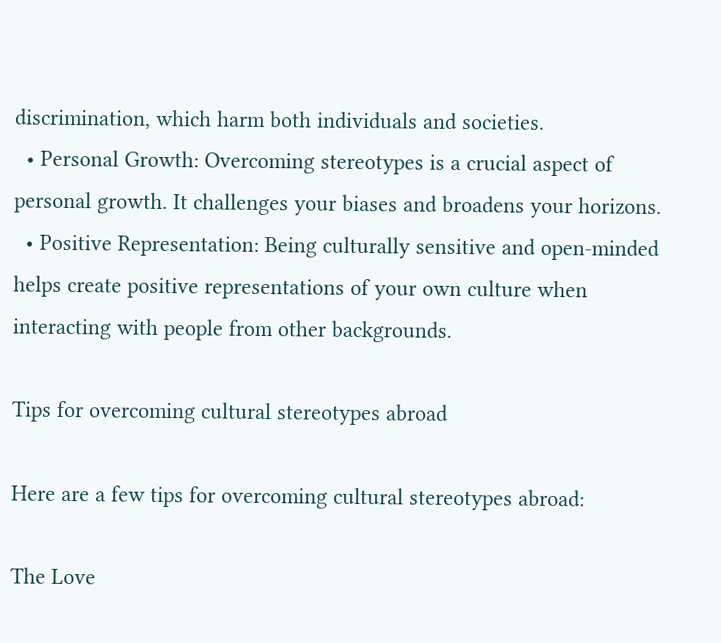discrimination, which harm both individuals and societies.
  • Personal Growth: Overcoming stereotypes is a crucial aspect of personal growth. It challenges your biases and broadens your horizons.
  • Positive Representation: Being culturally sensitive and open-minded helps create positive representations of your own culture when interacting with people from other backgrounds.

Tips for overcoming cultural stereotypes abroad

Here are a few tips for overcoming cultural stereotypes abroad:

The Love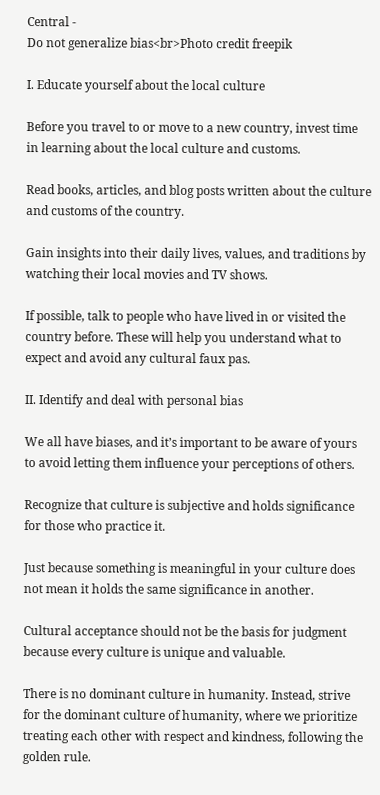Central -
Do not generalize bias<br>Photo credit freepik

I. Educate yourself about the local culture

Before you travel to or move to a new country, invest time in learning about the local culture and customs.

Read books, articles, and blog posts written about the culture and customs of the country.

Gain insights into their daily lives, values, and traditions by watching their local movies and TV shows.

If possible, talk to people who have lived in or visited the country before. These will help you understand what to expect and avoid any cultural faux pas.

II. Identify and deal with personal bias

We all have biases, and it’s important to be aware of yours to avoid letting them influence your perceptions of others.

Recognize that culture is subjective and holds significance for those who practice it.

Just because something is meaningful in your culture does not mean it holds the same significance in another.

Cultural acceptance should not be the basis for judgment because every culture is unique and valuable.

There is no dominant culture in humanity. Instead, strive for the dominant culture of humanity, where we prioritize treating each other with respect and kindness, following the golden rule.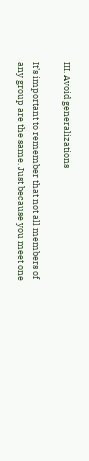III. Avoid generalizations

It’s important to remember that not all members of any group are the same. Just because you meet one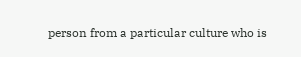person from a particular culture who is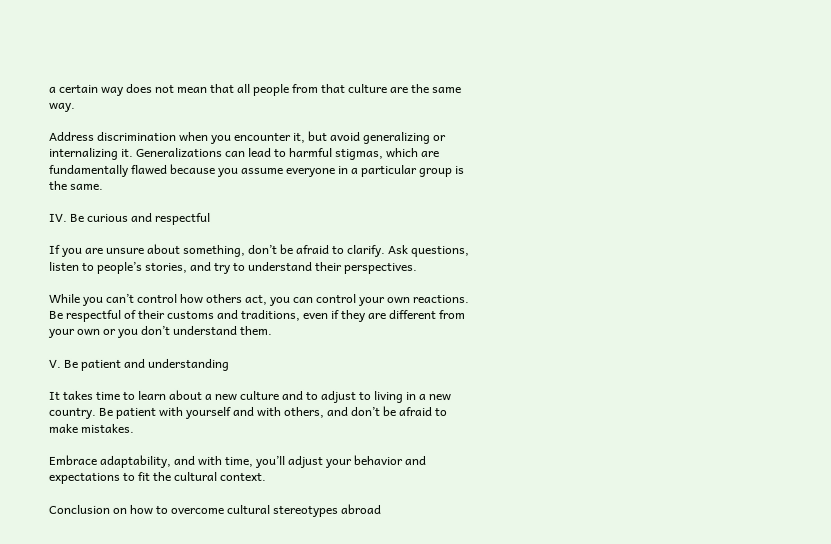a certain way does not mean that all people from that culture are the same way.

Address discrimination when you encounter it, but avoid generalizing or internalizing it. Generalizations can lead to harmful stigmas, which are fundamentally flawed because you assume everyone in a particular group is the same.

IV. Be curious and respectful

If you are unsure about something, don’t be afraid to clarify. Ask questions, listen to people’s stories, and try to understand their perspectives.

While you can’t control how others act, you can control your own reactions. Be respectful of their customs and traditions, even if they are different from your own or you don’t understand them.

V. Be patient and understanding

It takes time to learn about a new culture and to adjust to living in a new country. Be patient with yourself and with others, and don’t be afraid to make mistakes.

Embrace adaptability, and with time, you’ll adjust your behavior and expectations to fit the cultural context.

Conclusion on how to overcome cultural stereotypes abroad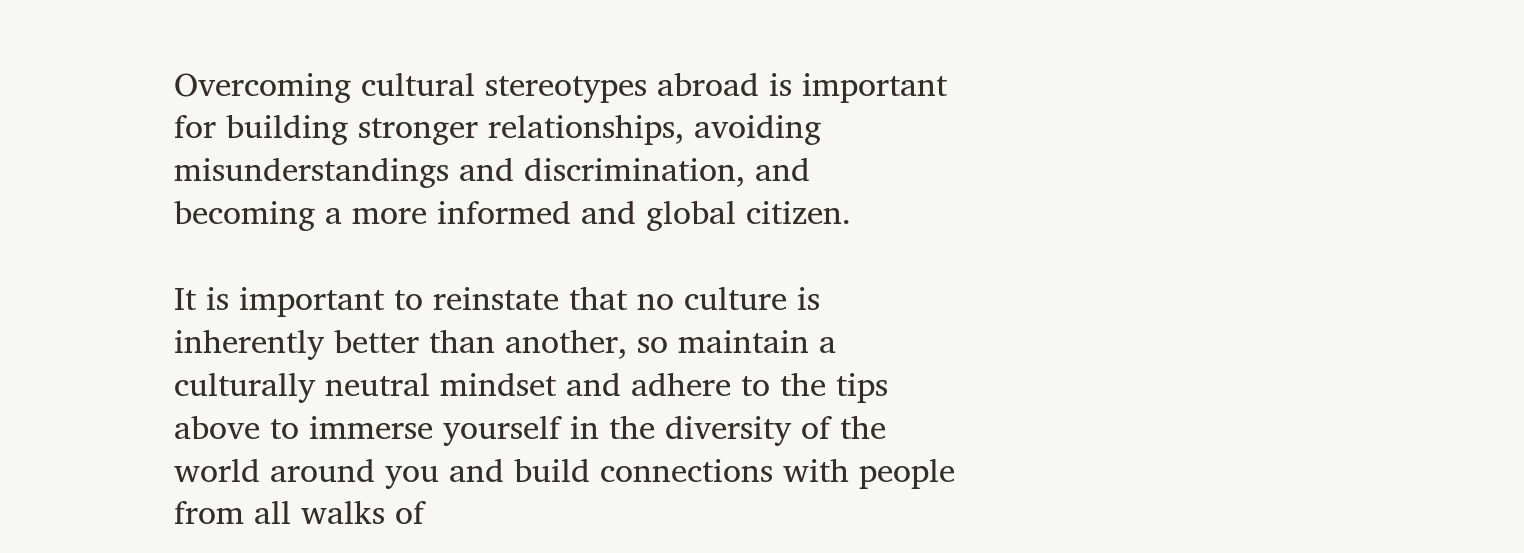Overcoming cultural stereotypes abroad is important for building stronger relationships, avoiding misunderstandings and discrimination, and becoming a more informed and global citizen.

It is important to reinstate that no culture is inherently better than another, so maintain a culturally neutral mindset and adhere to the tips above to immerse yourself in the diversity of the world around you and build connections with people from all walks of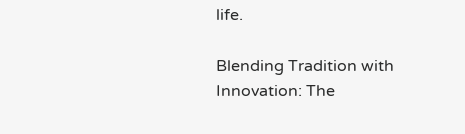life.

Blending Tradition with Innovation: The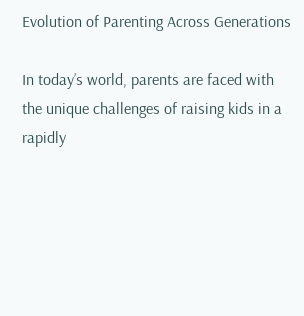Evolution of Parenting Across Generations

In today’s world, parents are faced with the unique challenges of raising kids in a rapidly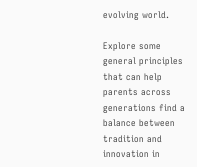evolving world.

Explore some general principles that can help parents across generations find a balance between tradition and innovation in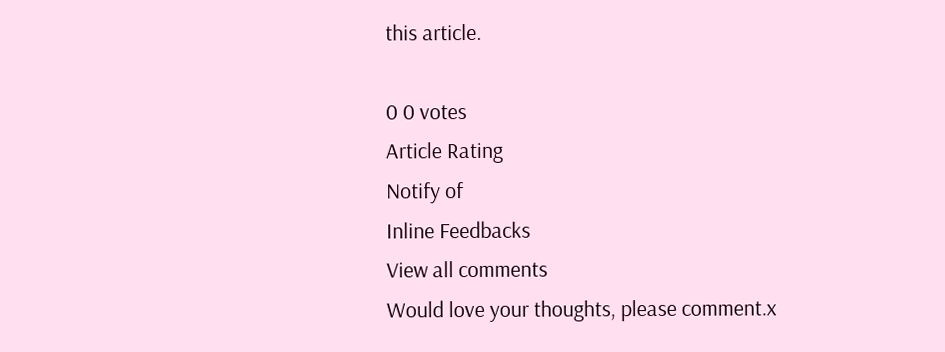this article.

0 0 votes
Article Rating
Notify of
Inline Feedbacks
View all comments
Would love your thoughts, please comment.x